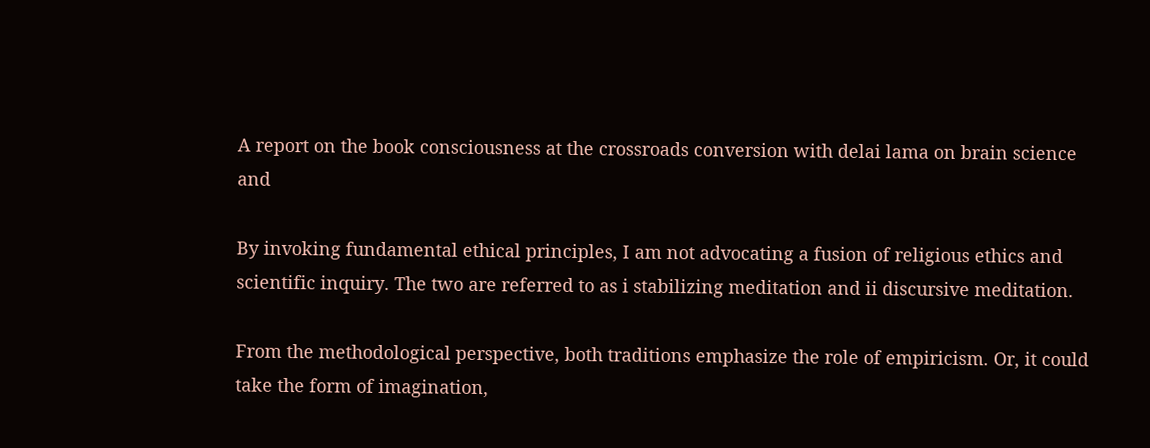A report on the book consciousness at the crossroads conversion with delai lama on brain science and

By invoking fundamental ethical principles, I am not advocating a fusion of religious ethics and scientific inquiry. The two are referred to as i stabilizing meditation and ii discursive meditation.

From the methodological perspective, both traditions emphasize the role of empiricism. Or, it could take the form of imagination,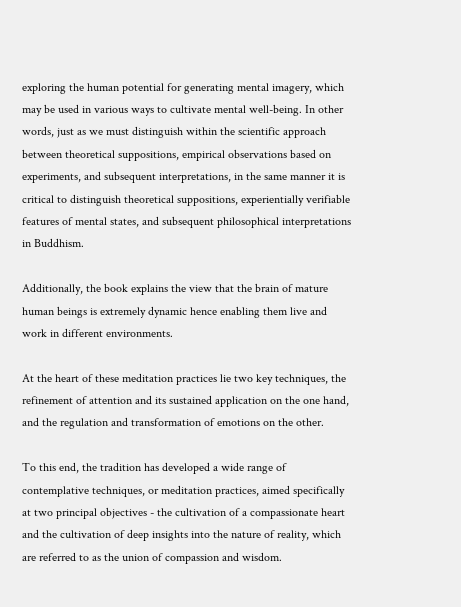exploring the human potential for generating mental imagery, which may be used in various ways to cultivate mental well-being. In other words, just as we must distinguish within the scientific approach between theoretical suppositions, empirical observations based on experiments, and subsequent interpretations, in the same manner it is critical to distinguish theoretical suppositions, experientially verifiable features of mental states, and subsequent philosophical interpretations in Buddhism.

Additionally, the book explains the view that the brain of mature human beings is extremely dynamic hence enabling them live and work in different environments.

At the heart of these meditation practices lie two key techniques, the refinement of attention and its sustained application on the one hand, and the regulation and transformation of emotions on the other.

To this end, the tradition has developed a wide range of contemplative techniques, or meditation practices, aimed specifically at two principal objectives - the cultivation of a compassionate heart and the cultivation of deep insights into the nature of reality, which are referred to as the union of compassion and wisdom.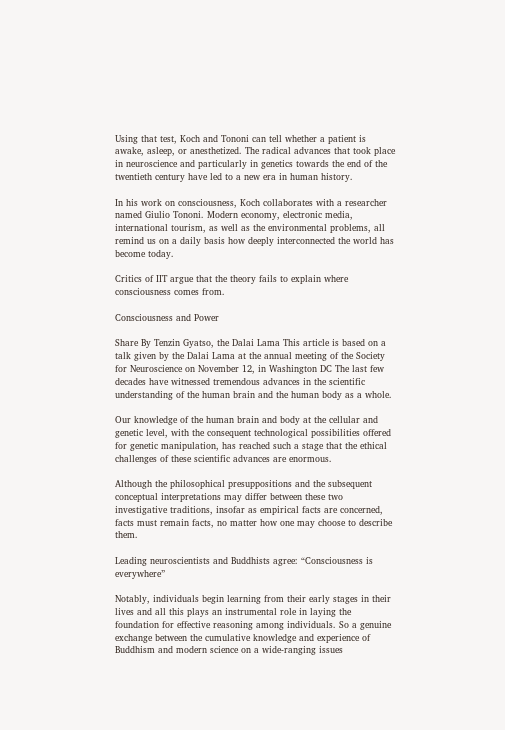Using that test, Koch and Tononi can tell whether a patient is awake, asleep, or anesthetized. The radical advances that took place in neuroscience and particularly in genetics towards the end of the twentieth century have led to a new era in human history.

In his work on consciousness, Koch collaborates with a researcher named Giulio Tononi. Modern economy, electronic media, international tourism, as well as the environmental problems, all remind us on a daily basis how deeply interconnected the world has become today.

Critics of IIT argue that the theory fails to explain where consciousness comes from.

Consciousness and Power

Share By Tenzin Gyatso, the Dalai Lama This article is based on a talk given by the Dalai Lama at the annual meeting of the Society for Neuroscience on November 12, in Washington DC The last few decades have witnessed tremendous advances in the scientific understanding of the human brain and the human body as a whole.

Our knowledge of the human brain and body at the cellular and genetic level, with the consequent technological possibilities offered for genetic manipulation, has reached such a stage that the ethical challenges of these scientific advances are enormous.

Although the philosophical presuppositions and the subsequent conceptual interpretations may differ between these two investigative traditions, insofar as empirical facts are concerned, facts must remain facts, no matter how one may choose to describe them.

Leading neuroscientists and Buddhists agree: “Consciousness is everywhere”

Notably, individuals begin learning from their early stages in their lives and all this plays an instrumental role in laying the foundation for effective reasoning among individuals. So a genuine exchange between the cumulative knowledge and experience of Buddhism and modern science on a wide-ranging issues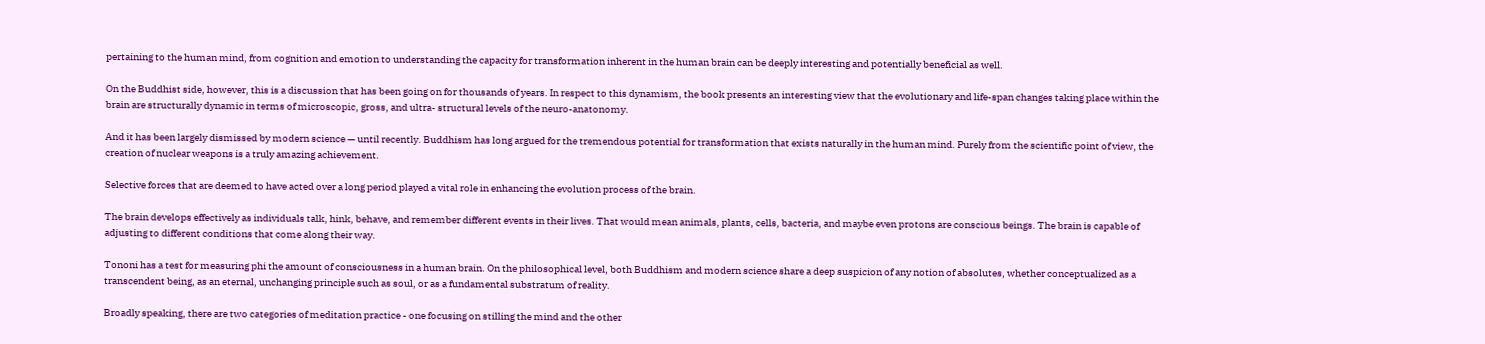pertaining to the human mind, from cognition and emotion to understanding the capacity for transformation inherent in the human brain can be deeply interesting and potentially beneficial as well.

On the Buddhist side, however, this is a discussion that has been going on for thousands of years. In respect to this dynamism, the book presents an interesting view that the evolutionary and life-span changes taking place within the brain are structurally dynamic in terms of microscopic, gross, and ultra- structural levels of the neuro-anatonomy.

And it has been largely dismissed by modern science — until recently. Buddhism has long argued for the tremendous potential for transformation that exists naturally in the human mind. Purely from the scientific point of view, the creation of nuclear weapons is a truly amazing achievement.

Selective forces that are deemed to have acted over a long period played a vital role in enhancing the evolution process of the brain.

The brain develops effectively as individuals talk, hink, behave, and remember different events in their lives. That would mean animals, plants, cells, bacteria, and maybe even protons are conscious beings. The brain is capable of adjusting to different conditions that come along their way.

Tononi has a test for measuring phi the amount of consciousness in a human brain. On the philosophical level, both Buddhism and modern science share a deep suspicion of any notion of absolutes, whether conceptualized as a transcendent being, as an eternal, unchanging principle such as soul, or as a fundamental substratum of reality.

Broadly speaking, there are two categories of meditation practice - one focusing on stilling the mind and the other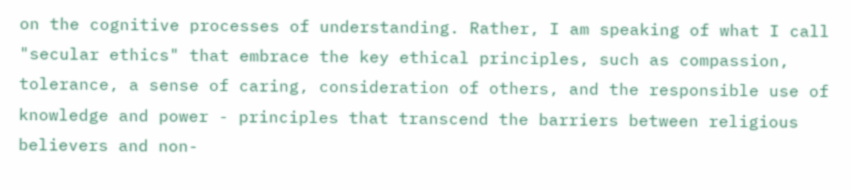on the cognitive processes of understanding. Rather, I am speaking of what I call "secular ethics" that embrace the key ethical principles, such as compassion, tolerance, a sense of caring, consideration of others, and the responsible use of knowledge and power - principles that transcend the barriers between religious believers and non-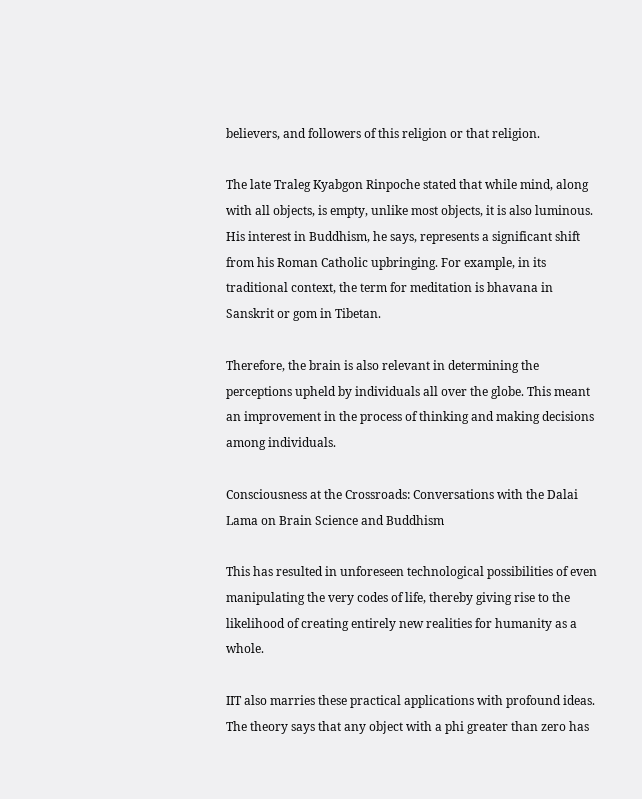believers, and followers of this religion or that religion.

The late Traleg Kyabgon Rinpoche stated that while mind, along with all objects, is empty, unlike most objects, it is also luminous. His interest in Buddhism, he says, represents a significant shift from his Roman Catholic upbringing. For example, in its traditional context, the term for meditation is bhavana in Sanskrit or gom in Tibetan.

Therefore, the brain is also relevant in determining the perceptions upheld by individuals all over the globe. This meant an improvement in the process of thinking and making decisions among individuals.

Consciousness at the Crossroads: Conversations with the Dalai Lama on Brain Science and Buddhism

This has resulted in unforeseen technological possibilities of even manipulating the very codes of life, thereby giving rise to the likelihood of creating entirely new realities for humanity as a whole.

IIT also marries these practical applications with profound ideas. The theory says that any object with a phi greater than zero has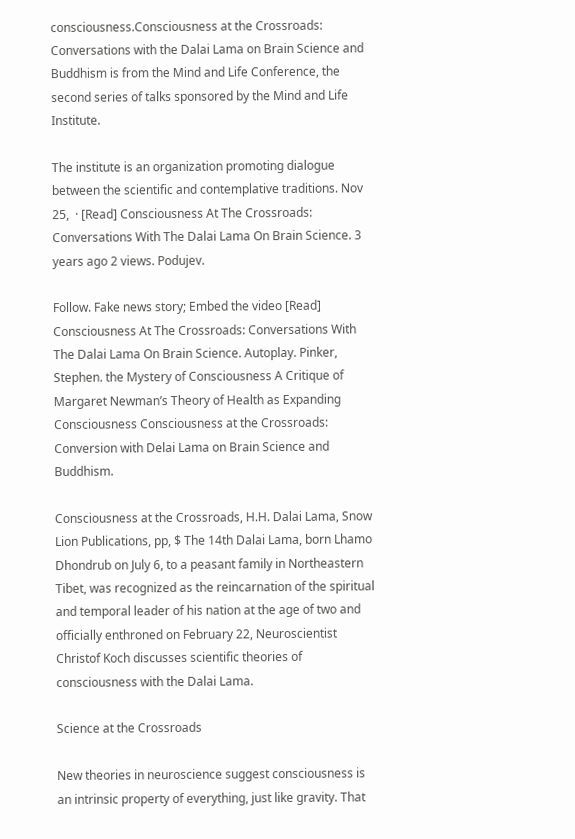consciousness.Consciousness at the Crossroads: Conversations with the Dalai Lama on Brain Science and Buddhism is from the Mind and Life Conference, the second series of talks sponsored by the Mind and Life Institute.

The institute is an organization promoting dialogue between the scientific and contemplative traditions. Nov 25,  · [Read] Consciousness At The Crossroads: Conversations With The Dalai Lama On Brain Science. 3 years ago 2 views. Podujev.

Follow. Fake news story; Embed the video [Read] Consciousness At The Crossroads: Conversations With The Dalai Lama On Brain Science. Autoplay. Pinker, Stephen. the Mystery of Consciousness A Critique of Margaret Newman’s Theory of Health as Expanding Consciousness Consciousness at the Crossroads: Conversion with Delai Lama on Brain Science and Buddhism.

Consciousness at the Crossroads, H.H. Dalai Lama, Snow Lion Publications, pp, $ The 14th Dalai Lama, born Lhamo Dhondrub on July 6, to a peasant family in Northeastern Tibet, was recognized as the reincarnation of the spiritual and temporal leader of his nation at the age of two and officially enthroned on February 22, Neuroscientist Christof Koch discusses scientific theories of consciousness with the Dalai Lama.

Science at the Crossroads

New theories in neuroscience suggest consciousness is an intrinsic property of everything, just like gravity. That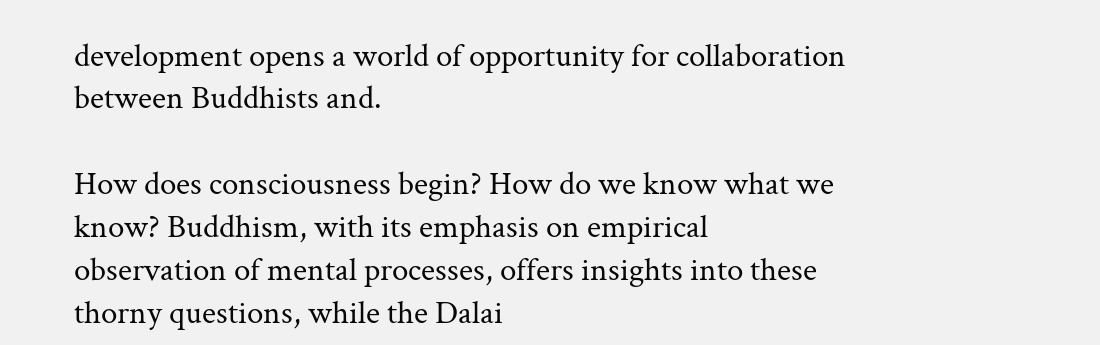development opens a world of opportunity for collaboration between Buddhists and.

How does consciousness begin? How do we know what we know? Buddhism, with its emphasis on empirical observation of mental processes, offers insights into these thorny questions, while the Dalai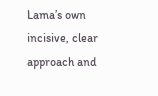Lama’s own incisive, clear approach and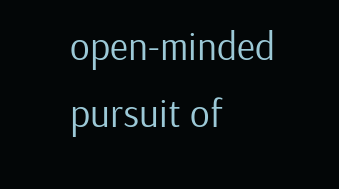open-minded pursuit of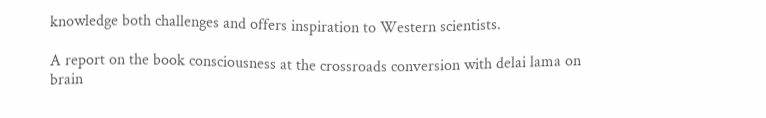knowledge both challenges and offers inspiration to Western scientists.

A report on the book consciousness at the crossroads conversion with delai lama on brain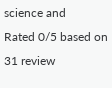science and
Rated 0/5 based on 31 review